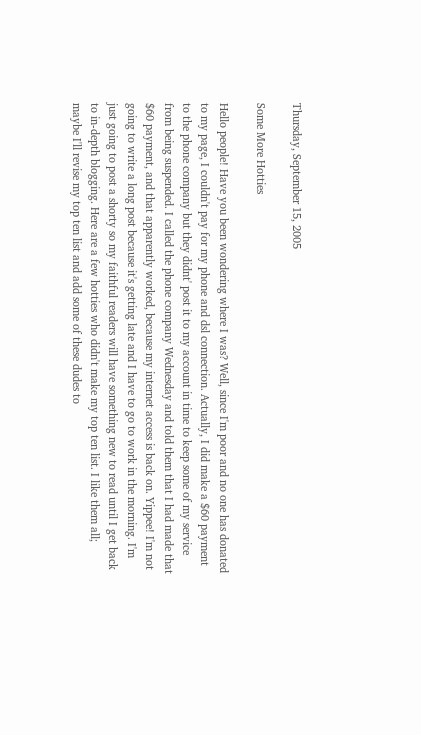Thursday, September 15, 2005

Some More Hotties

Hello people! Have you been wondering where I was? Well, since I'm poor and no one has donated to my page, I couldn't pay for my phone and dsl connection. Actually, I did make a $60 payment to the phone company but they didnt' post it to my account in time to keep some of my service from being suspended. I called the phone company Wednesday and told them that I had made that $60 payment, and that apparently worked, because my internet access is back on. Yippee! I'm not going to write a long post because it's getting late and I have to go to work in the morning. I'm just going to post a shorty so my faithful readers will have something new to read until I get back to in-depth blogging. Here are a few hotties who didn't make my top ten list. I like them all; maybe I'll revise my top ten list and add some of these dudes to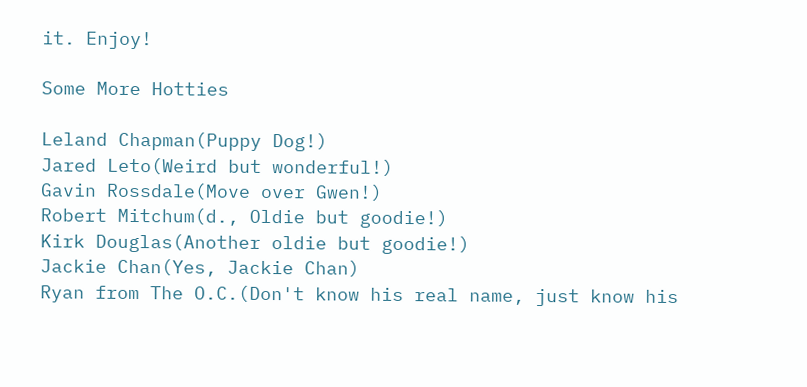it. Enjoy!

Some More Hotties

Leland Chapman(Puppy Dog!)
Jared Leto(Weird but wonderful!)
Gavin Rossdale(Move over Gwen!)
Robert Mitchum(d., Oldie but goodie!)
Kirk Douglas(Another oldie but goodie!)
Jackie Chan(Yes, Jackie Chan)
Ryan from The O.C.(Don't know his real name, just know his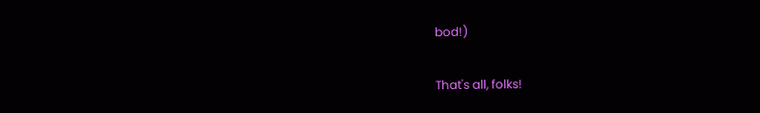bod!)

That's all, folks!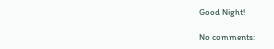Good Night!

No comments: